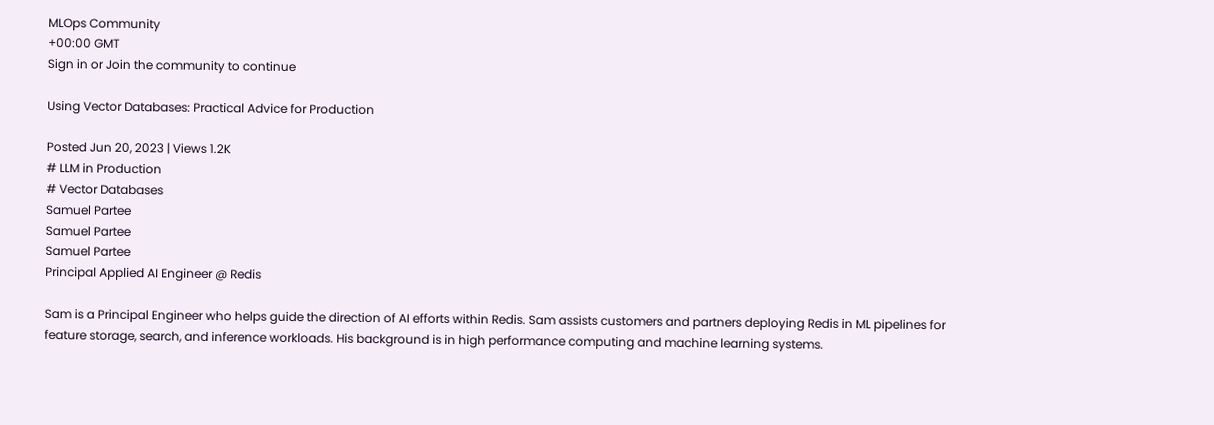MLOps Community
+00:00 GMT
Sign in or Join the community to continue

Using Vector Databases: Practical Advice for Production

Posted Jun 20, 2023 | Views 1.2K
# LLM in Production
# Vector Databases
Samuel Partee
Samuel Partee
Samuel Partee
Principal Applied AI Engineer @ Redis

Sam is a Principal Engineer who helps guide the direction of AI efforts within Redis. Sam assists customers and partners deploying Redis in ML pipelines for feature storage, search, and inference workloads. His background is in high performance computing and machine learning systems.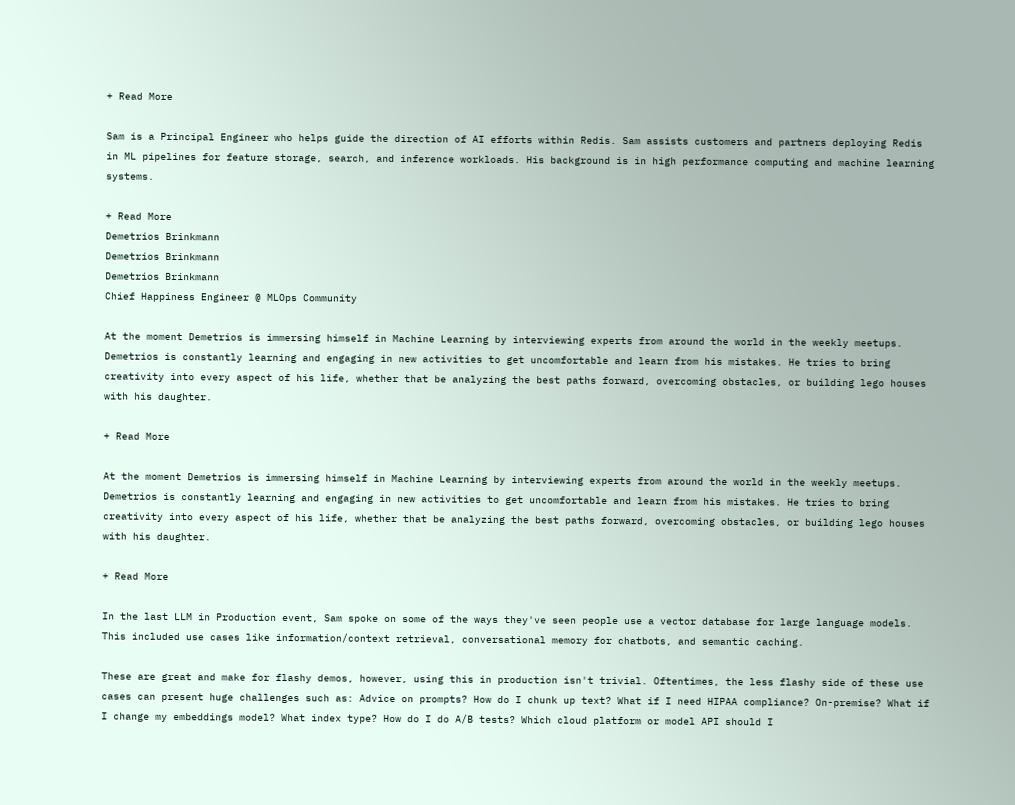+ Read More

Sam is a Principal Engineer who helps guide the direction of AI efforts within Redis. Sam assists customers and partners deploying Redis in ML pipelines for feature storage, search, and inference workloads. His background is in high performance computing and machine learning systems.

+ Read More
Demetrios Brinkmann
Demetrios Brinkmann
Demetrios Brinkmann
Chief Happiness Engineer @ MLOps Community

At the moment Demetrios is immersing himself in Machine Learning by interviewing experts from around the world in the weekly meetups. Demetrios is constantly learning and engaging in new activities to get uncomfortable and learn from his mistakes. He tries to bring creativity into every aspect of his life, whether that be analyzing the best paths forward, overcoming obstacles, or building lego houses with his daughter.

+ Read More

At the moment Demetrios is immersing himself in Machine Learning by interviewing experts from around the world in the weekly meetups. Demetrios is constantly learning and engaging in new activities to get uncomfortable and learn from his mistakes. He tries to bring creativity into every aspect of his life, whether that be analyzing the best paths forward, overcoming obstacles, or building lego houses with his daughter.

+ Read More

In the last LLM in Production event, Sam spoke on some of the ways they've seen people use a vector database for large language models. This included use cases like information/context retrieval, conversational memory for chatbots, and semantic caching.

These are great and make for flashy demos, however, using this in production isn't trivial. Oftentimes, the less flashy side of these use cases can present huge challenges such as: Advice on prompts? How do I chunk up text? What if I need HIPAA compliance? On-premise? What if I change my embeddings model? What index type? How do I do A/B tests? Which cloud platform or model API should I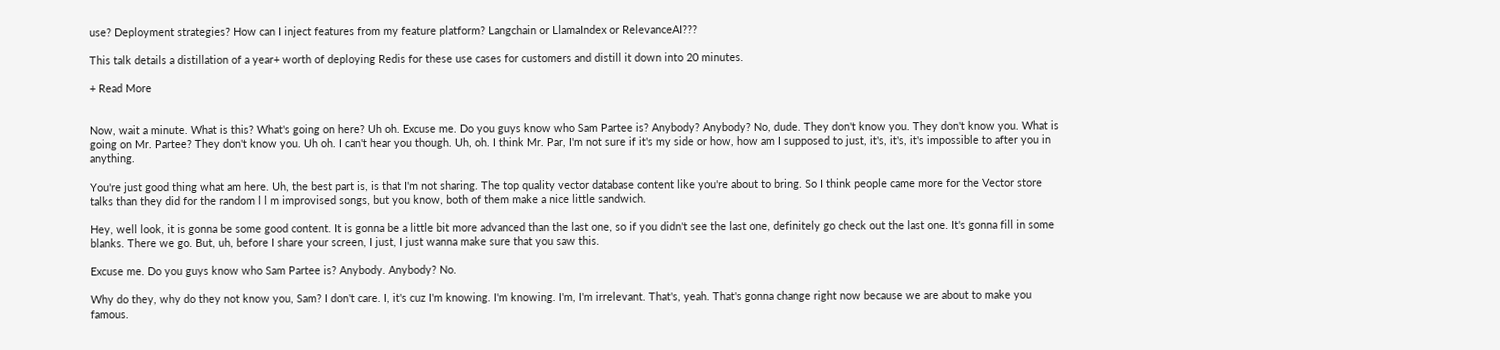use? Deployment strategies? How can I inject features from my feature platform? Langchain or LlamaIndex or RelevanceAI???

This talk details a distillation of a year+ worth of deploying Redis for these use cases for customers and distill it down into 20 minutes.

+ Read More


Now, wait a minute. What is this? What's going on here? Uh oh. Excuse me. Do you guys know who Sam Partee is? Anybody? Anybody? No, dude. They don't know you. They don't know you. What is going on Mr. Partee? They don't know you. Uh oh. I can't hear you though. Uh, oh. I think Mr. Par, I'm not sure if it's my side or how, how am I supposed to just, it's, it's, it's impossible to after you in anything.

You're just good thing what am here. Uh, the best part is, is that I'm not sharing. The top quality vector database content like you're about to bring. So I think people came more for the Vector store talks than they did for the random l l m improvised songs, but you know, both of them make a nice little sandwich.

Hey, well look, it is gonna be some good content. It is gonna be a little bit more advanced than the last one, so if you didn't see the last one, definitely go check out the last one. It's gonna fill in some blanks. There we go. But, uh, before I share your screen, I just, I just wanna make sure that you saw this.

Excuse me. Do you guys know who Sam Partee is? Anybody. Anybody? No.

Why do they, why do they not know you, Sam? I don't care. I, it's cuz I'm knowing. I'm knowing. I'm, I'm irrelevant. That's, yeah. That's gonna change right now because we are about to make you famous.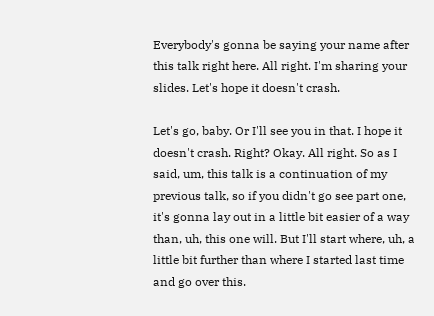Everybody's gonna be saying your name after this talk right here. All right. I'm sharing your slides. Let's hope it doesn't crash.

Let's go, baby. Or I'll see you in that. I hope it doesn't crash. Right? Okay. All right. So as I said, um, this talk is a continuation of my previous talk, so if you didn't go see part one, it's gonna lay out in a little bit easier of a way than, uh, this one will. But I'll start where, uh, a little bit further than where I started last time and go over this.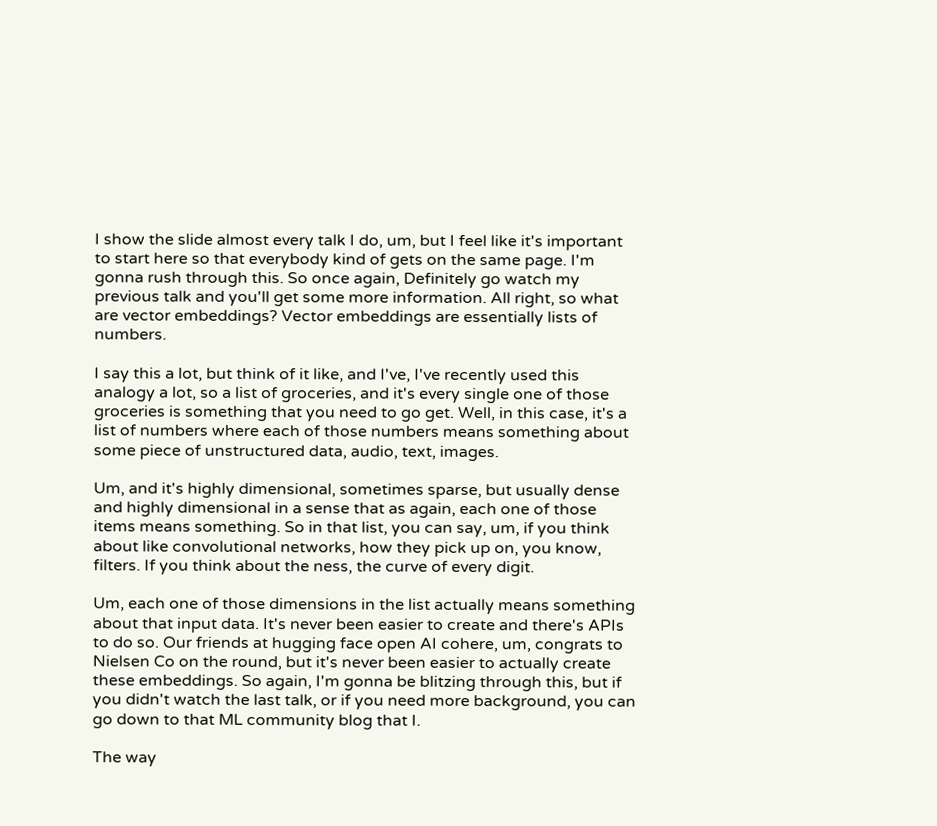I show the slide almost every talk I do, um, but I feel like it's important to start here so that everybody kind of gets on the same page. I'm gonna rush through this. So once again, Definitely go watch my previous talk and you'll get some more information. All right, so what are vector embeddings? Vector embeddings are essentially lists of numbers.

I say this a lot, but think of it like, and I've, I've recently used this analogy a lot, so a list of groceries, and it's every single one of those groceries is something that you need to go get. Well, in this case, it's a list of numbers where each of those numbers means something about some piece of unstructured data, audio, text, images.

Um, and it's highly dimensional, sometimes sparse, but usually dense and highly dimensional in a sense that as again, each one of those items means something. So in that list, you can say, um, if you think about like convolutional networks, how they pick up on, you know, filters. If you think about the ness, the curve of every digit.

Um, each one of those dimensions in the list actually means something about that input data. It's never been easier to create and there's APIs to do so. Our friends at hugging face open AI cohere, um, congrats to Nielsen Co on the round, but it's never been easier to actually create these embeddings. So again, I'm gonna be blitzing through this, but if you didn't watch the last talk, or if you need more background, you can go down to that ML community blog that I.

The way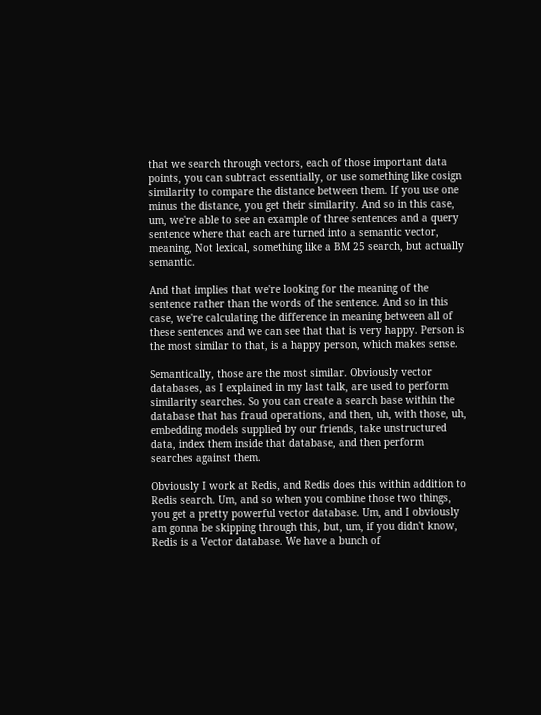that we search through vectors, each of those important data points, you can subtract essentially, or use something like cosign similarity to compare the distance between them. If you use one minus the distance, you get their similarity. And so in this case, um, we're able to see an example of three sentences and a query sentence where that each are turned into a semantic vector, meaning, Not lexical, something like a BM 25 search, but actually semantic.

And that implies that we're looking for the meaning of the sentence rather than the words of the sentence. And so in this case, we're calculating the difference in meaning between all of these sentences and we can see that that is very happy. Person is the most similar to that, is a happy person, which makes sense.

Semantically, those are the most similar. Obviously vector databases, as I explained in my last talk, are used to perform similarity searches. So you can create a search base within the database that has fraud operations, and then, uh, with those, uh, embedding models supplied by our friends, take unstructured data, index them inside that database, and then perform searches against them.

Obviously I work at Redis, and Redis does this within addition to Redis search. Um, and so when you combine those two things, you get a pretty powerful vector database. Um, and I obviously am gonna be skipping through this, but, um, if you didn't know, Redis is a Vector database. We have a bunch of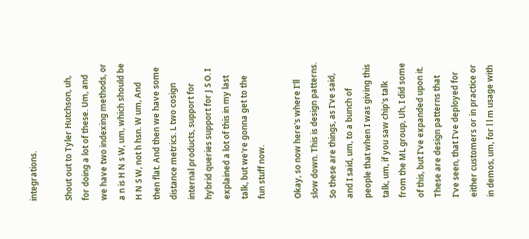integrations.

Shout out to Tyler Hutchson, uh, for doing a lot of these. Um, and we have two indexing methods, or a n is H N s W, um, which should be H N S W, not h hsn. W um, And then flat. And then we have some distance metrics. L two cosign internal products, support for hybrid queries support for J S O. I explained a lot of this in my last talk, but we're gonna get to the fun stuff now.

Okay, so now here's where I'll slow down. This is design patterns. So these are things, as I've said, and I said, um, to a bunch of people that when I was giving this talk, um, if you saw chip's talk from the ML group, Uh, I did some of this, but I've expanded upon it. These are design patterns that I've seen, that I've deployed for either customers or in practice or in demos, um, for l l m usage with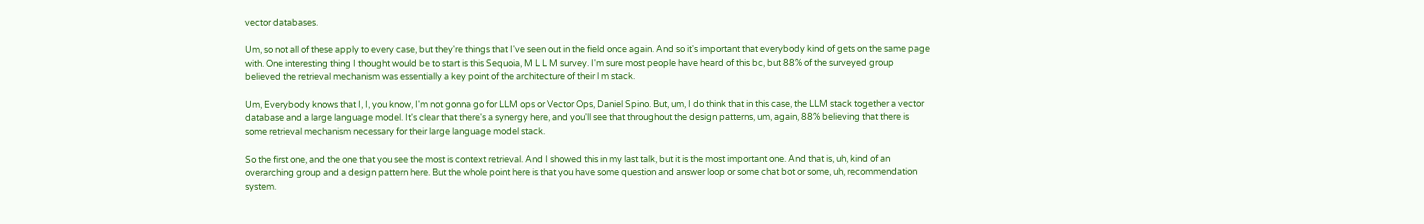vector databases.

Um, so not all of these apply to every case, but they're things that I've seen out in the field once again. And so it's important that everybody kind of gets on the same page with. One interesting thing I thought would be to start is this Sequoia, M L L M survey. I'm sure most people have heard of this bc, but 88% of the surveyed group believed the retrieval mechanism was essentially a key point of the architecture of their l m stack.

Um, Everybody knows that I, I, you know, I'm not gonna go for LLM ops or Vector Ops, Daniel Spino. But, um, I do think that in this case, the LLM stack together a vector database and a large language model. It's clear that there's a synergy here, and you'll see that throughout the design patterns, um, again, 88% believing that there is some retrieval mechanism necessary for their large language model stack.

So the first one, and the one that you see the most is context retrieval. And I showed this in my last talk, but it is the most important one. And that is, uh, kind of an overarching group and a design pattern here. But the whole point here is that you have some question and answer loop or some chat bot or some, uh, recommendation system.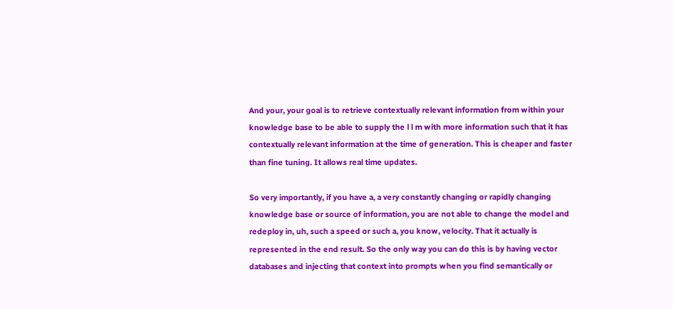And your, your goal is to retrieve contextually relevant information from within your knowledge base to be able to supply the l l m with more information such that it has contextually relevant information at the time of generation. This is cheaper and faster than fine tuning. It allows real time updates.

So very importantly, if you have a, a very constantly changing or rapidly changing knowledge base or source of information, you are not able to change the model and redeploy in, uh, such a speed or such a, you know, velocity. That it actually is represented in the end result. So the only way you can do this is by having vector databases and injecting that context into prompts when you find semantically or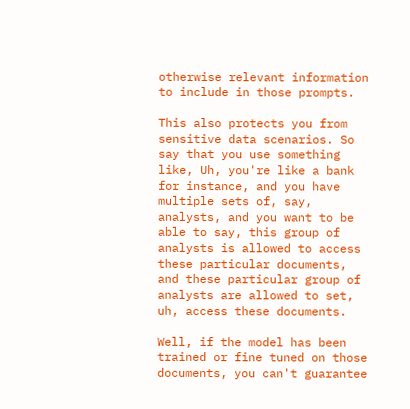otherwise relevant information to include in those prompts.

This also protects you from sensitive data scenarios. So say that you use something like, Uh, you're like a bank for instance, and you have multiple sets of, say, analysts, and you want to be able to say, this group of analysts is allowed to access these particular documents, and these particular group of analysts are allowed to set, uh, access these documents.

Well, if the model has been trained or fine tuned on those documents, you can't guarantee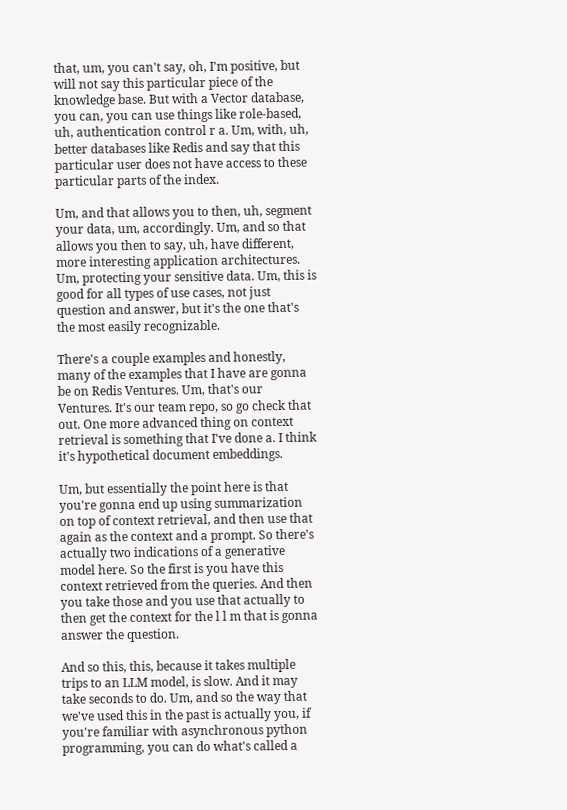that, um, you can't say, oh, I'm positive, but will not say this particular piece of the knowledge base. But with a Vector database, you can, you can use things like role-based, uh, authentication control r a. Um, with, uh, better databases like Redis and say that this particular user does not have access to these particular parts of the index.

Um, and that allows you to then, uh, segment your data, um, accordingly. Um, and so that allows you then to say, uh, have different, more interesting application architectures. Um, protecting your sensitive data. Um, this is good for all types of use cases, not just question and answer, but it's the one that's the most easily recognizable.

There's a couple examples and honestly, many of the examples that I have are gonna be on Redis Ventures. Um, that's our Ventures. It's our team repo, so go check that out. One more advanced thing on context retrieval is something that I've done a. I think it's hypothetical document embeddings.

Um, but essentially the point here is that you're gonna end up using summarization on top of context retrieval, and then use that again as the context and a prompt. So there's actually two indications of a generative model here. So the first is you have this context retrieved from the queries. And then you take those and you use that actually to then get the context for the l l m that is gonna answer the question.

And so this, this, because it takes multiple trips to an LLM model, is slow. And it may take seconds to do. Um, and so the way that we've used this in the past is actually you, if you're familiar with asynchronous python programming, you can do what's called a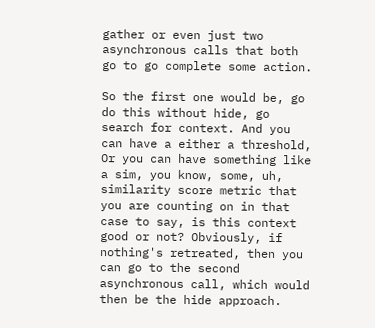gather or even just two asynchronous calls that both go to go complete some action.

So the first one would be, go do this without hide, go search for context. And you can have a either a threshold, Or you can have something like a sim, you know, some, uh, similarity score metric that you are counting on in that case to say, is this context good or not? Obviously, if nothing's retreated, then you can go to the second asynchronous call, which would then be the hide approach.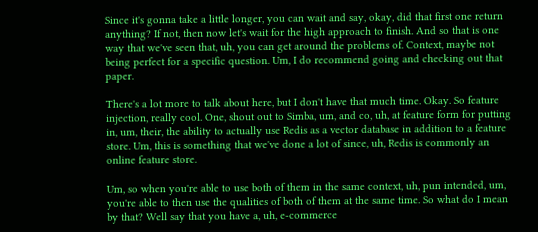Since it's gonna take a little longer, you can wait and say, okay, did that first one return anything? If not, then now let's wait for the high approach to finish. And so that is one way that we've seen that, uh, you can get around the problems of. Context, maybe not being perfect for a specific question. Um, I do recommend going and checking out that paper.

There's a lot more to talk about here, but I don't have that much time. Okay. So feature injection, really cool. One, shout out to Simba, um, and co, uh, at feature form for putting in, um, their, the ability to actually use Redis as a vector database in addition to a feature store. Um, this is something that we've done a lot of since, uh, Redis is commonly an online feature store.

Um, so when you're able to use both of them in the same context, uh, pun intended, um, you're able to then use the qualities of both of them at the same time. So what do I mean by that? Well say that you have a, uh, e-commerce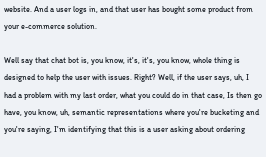website. And a user logs in, and that user has bought some product from your e-commerce solution.

Well say that chat bot is, you know, it's, it's, you know, whole thing is designed to help the user with issues. Right? Well, if the user says, uh, I had a problem with my last order, what you could do in that case, Is then go have, you know, uh, semantic representations where you're bucketing and you're saying, I'm identifying that this is a user asking about ordering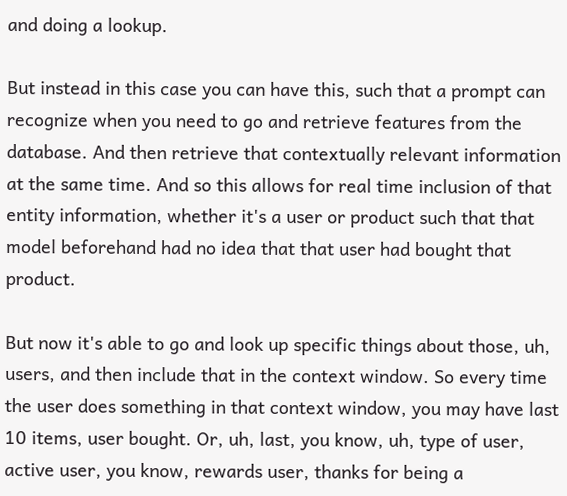and doing a lookup.

But instead in this case you can have this, such that a prompt can recognize when you need to go and retrieve features from the database. And then retrieve that contextually relevant information at the same time. And so this allows for real time inclusion of that entity information, whether it's a user or product such that that model beforehand had no idea that that user had bought that product.

But now it's able to go and look up specific things about those, uh, users, and then include that in the context window. So every time the user does something in that context window, you may have last 10 items, user bought. Or, uh, last, you know, uh, type of user, active user, you know, rewards user, thanks for being a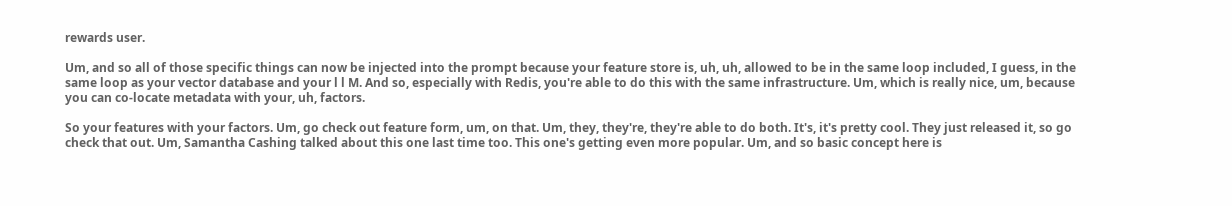rewards user.

Um, and so all of those specific things can now be injected into the prompt because your feature store is, uh, uh, allowed to be in the same loop included, I guess, in the same loop as your vector database and your l l M. And so, especially with Redis, you're able to do this with the same infrastructure. Um, which is really nice, um, because you can co-locate metadata with your, uh, factors.

So your features with your factors. Um, go check out feature form, um, on that. Um, they, they're, they're able to do both. It's, it's pretty cool. They just released it, so go check that out. Um, Samantha Cashing talked about this one last time too. This one's getting even more popular. Um, and so basic concept here is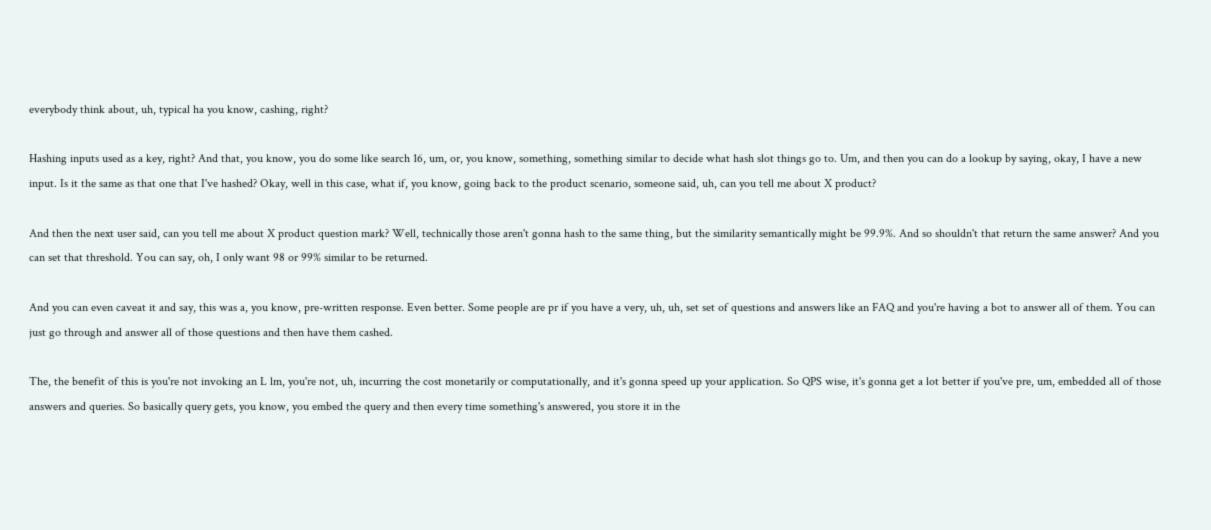everybody think about, uh, typical ha you know, cashing, right?

Hashing inputs used as a key, right? And that, you know, you do some like search 16, um, or, you know, something, something similar to decide what hash slot things go to. Um, and then you can do a lookup by saying, okay, I have a new input. Is it the same as that one that I've hashed? Okay, well in this case, what if, you know, going back to the product scenario, someone said, uh, can you tell me about X product?

And then the next user said, can you tell me about X product question mark? Well, technically those aren't gonna hash to the same thing, but the similarity semantically might be 99.9%. And so shouldn't that return the same answer? And you can set that threshold. You can say, oh, I only want 98 or 99% similar to be returned.

And you can even caveat it and say, this was a, you know, pre-written response. Even better. Some people are pr if you have a very, uh, uh, set set of questions and answers like an FAQ and you're having a bot to answer all of them. You can just go through and answer all of those questions and then have them cashed.

The, the benefit of this is you're not invoking an L lm, you're not, uh, incurring the cost monetarily or computationally, and it's gonna speed up your application. So QPS wise, it's gonna get a lot better if you've pre, um, embedded all of those answers and queries. So basically query gets, you know, you embed the query and then every time something's answered, you store it in the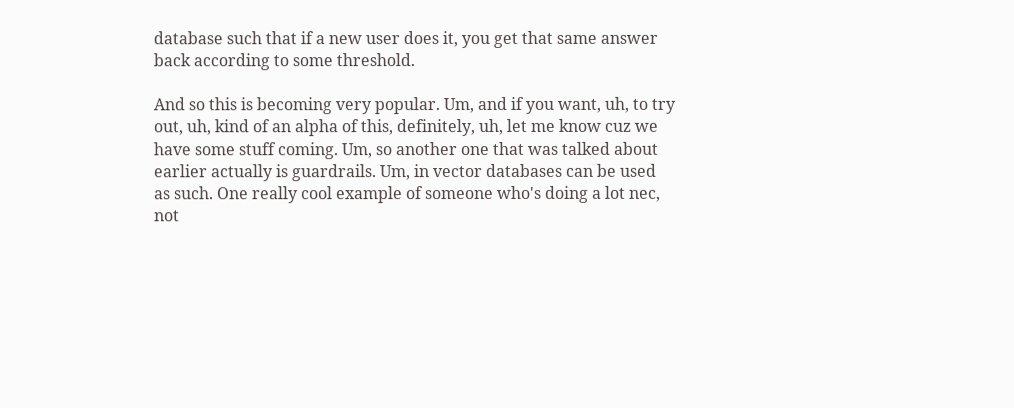database such that if a new user does it, you get that same answer back according to some threshold.

And so this is becoming very popular. Um, and if you want, uh, to try out, uh, kind of an alpha of this, definitely, uh, let me know cuz we have some stuff coming. Um, so another one that was talked about earlier actually is guardrails. Um, in vector databases can be used as such. One really cool example of someone who's doing a lot nec, not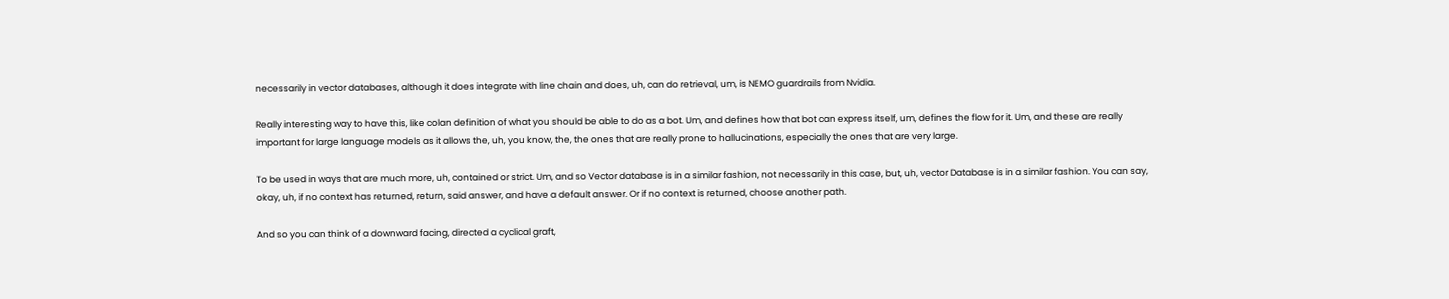necessarily in vector databases, although it does integrate with line chain and does, uh, can do retrieval, um, is NEMO guardrails from Nvidia.

Really interesting way to have this, like colan definition of what you should be able to do as a bot. Um, and defines how that bot can express itself, um, defines the flow for it. Um, and these are really important for large language models as it allows the, uh, you know, the, the ones that are really prone to hallucinations, especially the ones that are very large.

To be used in ways that are much more, uh, contained or strict. Um, and so Vector database is in a similar fashion, not necessarily in this case, but, uh, vector Database is in a similar fashion. You can say, okay, uh, if no context has returned, return, said answer, and have a default answer. Or if no context is returned, choose another path.

And so you can think of a downward facing, directed a cyclical graft,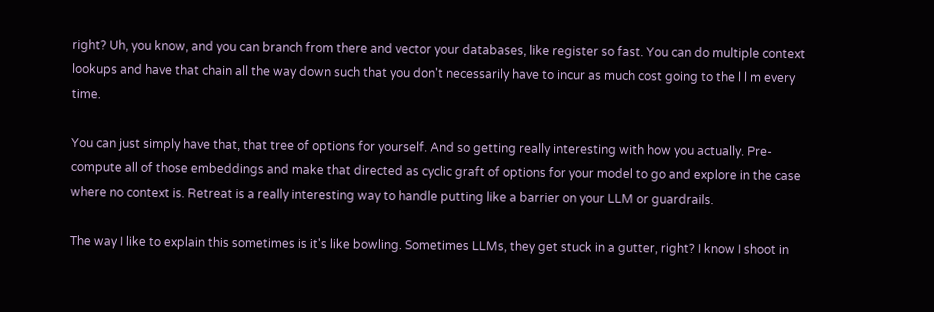right? Uh, you know, and you can branch from there and vector your databases, like register so fast. You can do multiple context lookups and have that chain all the way down such that you don't necessarily have to incur as much cost going to the l l m every time.

You can just simply have that, that tree of options for yourself. And so getting really interesting with how you actually. Pre-compute all of those embeddings and make that directed as cyclic graft of options for your model to go and explore in the case where no context is. Retreat is a really interesting way to handle putting like a barrier on your LLM or guardrails.

The way I like to explain this sometimes is it's like bowling. Sometimes LLMs, they get stuck in a gutter, right? I know I shoot in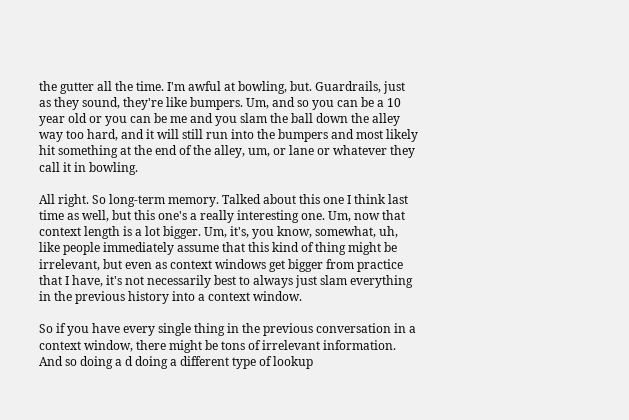the gutter all the time. I'm awful at bowling, but. Guardrails, just as they sound, they're like bumpers. Um, and so you can be a 10 year old or you can be me and you slam the ball down the alley way too hard, and it will still run into the bumpers and most likely hit something at the end of the alley, um, or lane or whatever they call it in bowling.

All right. So long-term memory. Talked about this one I think last time as well, but this one's a really interesting one. Um, now that context length is a lot bigger. Um, it's, you know, somewhat, uh, like people immediately assume that this kind of thing might be irrelevant, but even as context windows get bigger from practice that I have, it's not necessarily best to always just slam everything in the previous history into a context window.

So if you have every single thing in the previous conversation in a context window, there might be tons of irrelevant information. And so doing a d doing a different type of lookup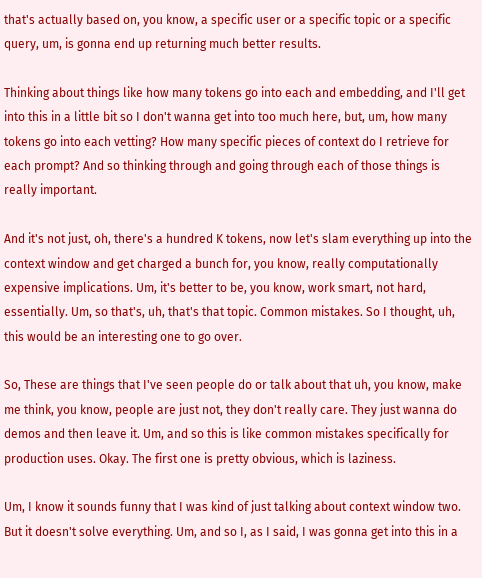that's actually based on, you know, a specific user or a specific topic or a specific query, um, is gonna end up returning much better results.

Thinking about things like how many tokens go into each and embedding, and I'll get into this in a little bit so I don't wanna get into too much here, but, um, how many tokens go into each vetting? How many specific pieces of context do I retrieve for each prompt? And so thinking through and going through each of those things is really important.

And it's not just, oh, there's a hundred K tokens, now let's slam everything up into the context window and get charged a bunch for, you know, really computationally expensive implications. Um, it's better to be, you know, work smart, not hard, essentially. Um, so that's, uh, that's that topic. Common mistakes. So I thought, uh, this would be an interesting one to go over.

So, These are things that I've seen people do or talk about that uh, you know, make me think, you know, people are just not, they don't really care. They just wanna do demos and then leave it. Um, and so this is like common mistakes specifically for production uses. Okay. The first one is pretty obvious, which is laziness.

Um, I know it sounds funny that I was kind of just talking about context window two. But it doesn't solve everything. Um, and so I, as I said, I was gonna get into this in a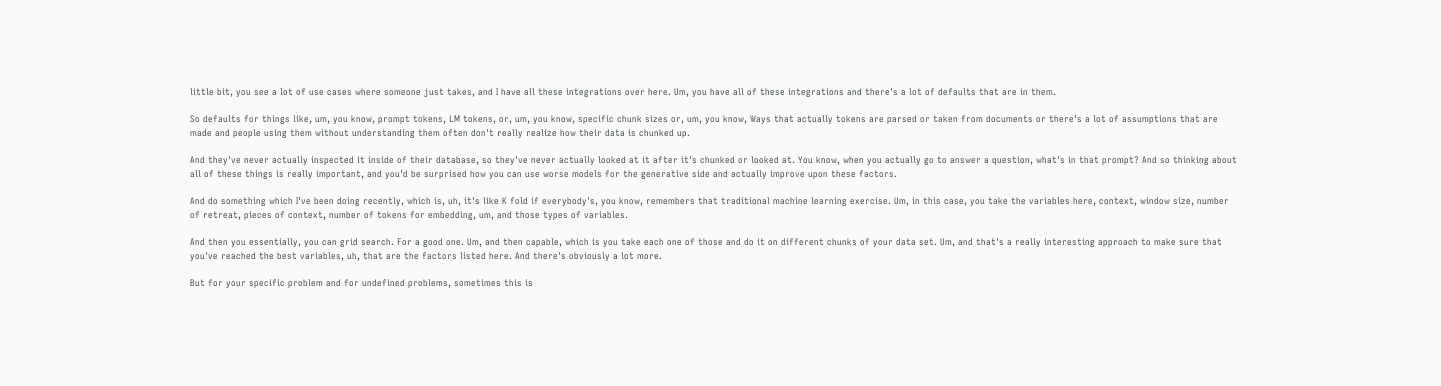little bit, you see a lot of use cases where someone just takes, and I have all these integrations over here. Um, you have all of these integrations and there's a lot of defaults that are in them.

So defaults for things like, um, you know, prompt tokens, LM tokens, or, um, you know, specific chunk sizes or, um, you know, Ways that actually tokens are parsed or taken from documents or there's a lot of assumptions that are made and people using them without understanding them often don't really realize how their data is chunked up.

And they've never actually inspected it inside of their database, so they've never actually looked at it after it's chunked or looked at. You know, when you actually go to answer a question, what's in that prompt? And so thinking about all of these things is really important, and you'd be surprised how you can use worse models for the generative side and actually improve upon these factors.

And do something which I've been doing recently, which is, uh, it's like K fold if everybody's, you know, remembers that traditional machine learning exercise. Um, in this case, you take the variables here, context, window size, number of retreat, pieces of context, number of tokens for embedding, um, and those types of variables.

And then you essentially, you can grid search. For a good one. Um, and then capable, which is you take each one of those and do it on different chunks of your data set. Um, and that's a really interesting approach to make sure that you've reached the best variables, uh, that are the factors listed here. And there's obviously a lot more.

But for your specific problem and for undefined problems, sometimes this is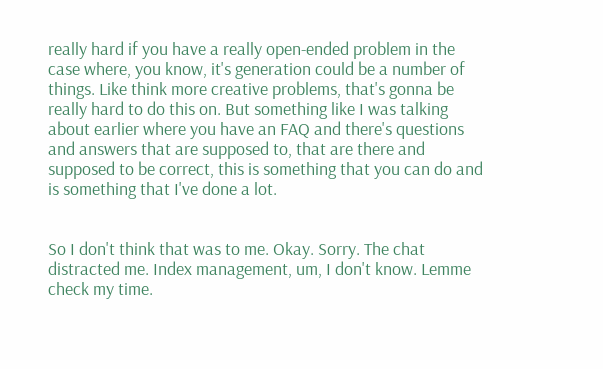really hard if you have a really open-ended problem in the case where, you know, it's generation could be a number of things. Like think more creative problems, that's gonna be really hard to do this on. But something like I was talking about earlier where you have an FAQ and there's questions and answers that are supposed to, that are there and supposed to be correct, this is something that you can do and is something that I've done a lot.


So I don't think that was to me. Okay. Sorry. The chat distracted me. Index management, um, I don't know. Lemme check my time.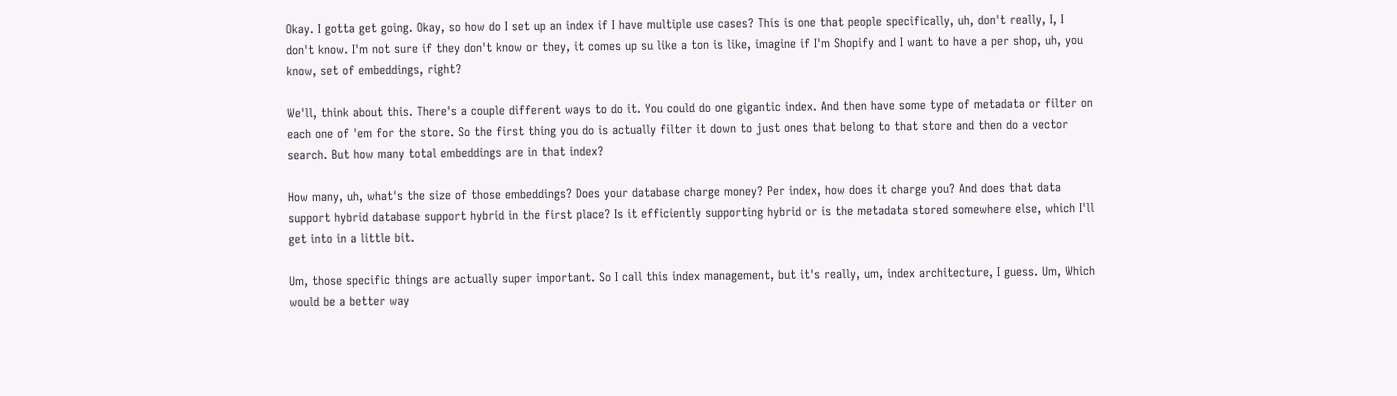Okay. I gotta get going. Okay, so how do I set up an index if I have multiple use cases? This is one that people specifically, uh, don't really, I, I don't know. I'm not sure if they don't know or they, it comes up su like a ton is like, imagine if I'm Shopify and I want to have a per shop, uh, you know, set of embeddings, right?

We'll, think about this. There's a couple different ways to do it. You could do one gigantic index. And then have some type of metadata or filter on each one of 'em for the store. So the first thing you do is actually filter it down to just ones that belong to that store and then do a vector search. But how many total embeddings are in that index?

How many, uh, what's the size of those embeddings? Does your database charge money? Per index, how does it charge you? And does that data support hybrid database support hybrid in the first place? Is it efficiently supporting hybrid or is the metadata stored somewhere else, which I'll get into in a little bit.

Um, those specific things are actually super important. So I call this index management, but it's really, um, index architecture, I guess. Um, Which would be a better way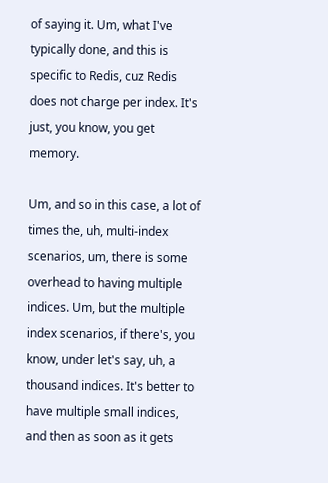of saying it. Um, what I've typically done, and this is specific to Redis, cuz Redis does not charge per index. It's just, you know, you get memory.

Um, and so in this case, a lot of times the, uh, multi-index scenarios, um, there is some overhead to having multiple indices. Um, but the multiple index scenarios, if there's, you know, under let's say, uh, a thousand indices. It's better to have multiple small indices, and then as soon as it gets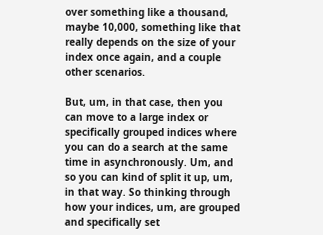over something like a thousand, maybe 10,000, something like that really depends on the size of your index once again, and a couple other scenarios.

But, um, in that case, then you can move to a large index or specifically grouped indices where you can do a search at the same time in asynchronously. Um, and so you can kind of split it up, um, in that way. So thinking through how your indices, um, are grouped and specifically set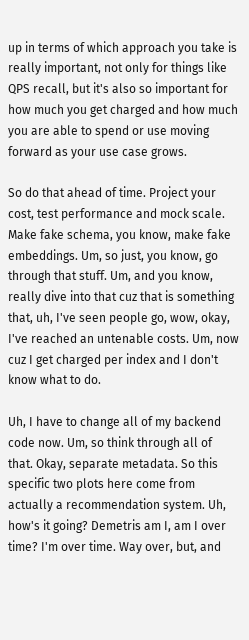up in terms of which approach you take is really important, not only for things like QPS recall, but it's also so important for how much you get charged and how much you are able to spend or use moving forward as your use case grows.

So do that ahead of time. Project your cost, test performance and mock scale. Make fake schema, you know, make fake embeddings. Um, so just, you know, go through that stuff. Um, and you know, really dive into that cuz that is something that, uh, I've seen people go, wow, okay, I've reached an untenable costs. Um, now cuz I get charged per index and I don't know what to do.

Uh, I have to change all of my backend code now. Um, so think through all of that. Okay, separate metadata. So this specific two plots here come from actually a recommendation system. Uh, how's it going? Demetris am I, am I over time? I'm over time. Way over, but, and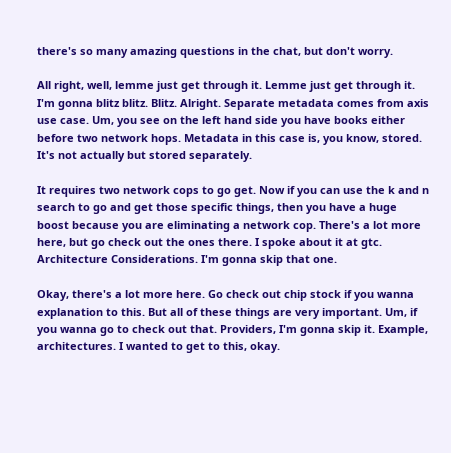there's so many amazing questions in the chat, but don't worry.

All right, well, lemme just get through it. Lemme just get through it. I'm gonna blitz blitz. Blitz. Alright. Separate metadata comes from axis use case. Um, you see on the left hand side you have books either before two network hops. Metadata in this case is, you know, stored. It's not actually but stored separately.

It requires two network cops to go get. Now if you can use the k and n search to go and get those specific things, then you have a huge boost because you are eliminating a network cop. There's a lot more here, but go check out the ones there. I spoke about it at gtc. Architecture Considerations. I'm gonna skip that one.

Okay, there's a lot more here. Go check out chip stock if you wanna explanation to this. But all of these things are very important. Um, if you wanna go to check out that. Providers, I'm gonna skip it. Example, architectures. I wanted to get to this, okay.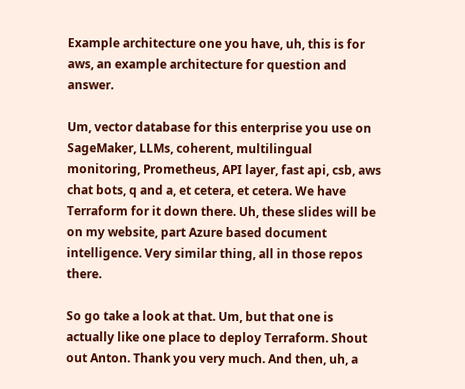Example architecture one you have, uh, this is for aws, an example architecture for question and answer.

Um, vector database for this enterprise you use on SageMaker, LLMs, coherent, multilingual monitoring, Prometheus, API layer, fast api, csb, aws chat bots, q and a, et cetera, et cetera. We have Terraform for it down there. Uh, these slides will be on my website, part Azure based document intelligence. Very similar thing, all in those repos there.

So go take a look at that. Um, but that one is actually like one place to deploy Terraform. Shout out Anton. Thank you very much. And then, uh, a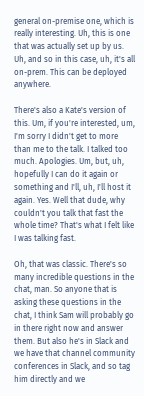general on-premise one, which is really interesting. Uh, this is one that was actually set up by us. Uh, and so in this case, uh, it's all on-prem. This can be deployed anywhere.

There's also a Kate's version of this. Um, if you're interested, um, I'm sorry I didn't get to more than me to the talk. I talked too much. Apologies. Um, but, uh, hopefully I can do it again or something and I'll, uh, I'll host it again. Yes. Well that dude, why couldn't you talk that fast the whole time? That's what I felt like I was talking fast.

Oh, that was classic. There's so many incredible questions in the chat, man. So anyone that is asking these questions in the chat, I think Sam will probably go in there right now and answer them. But also he's in Slack and we have that channel community conferences in Slack, and so tag him directly and we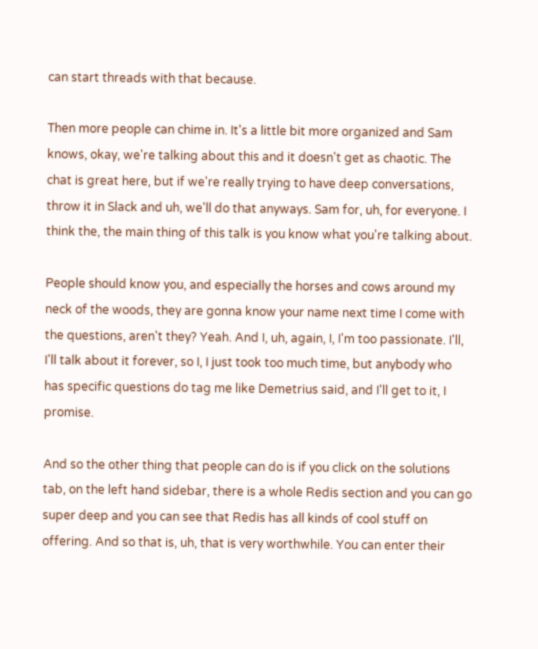can start threads with that because.

Then more people can chime in. It's a little bit more organized and Sam knows, okay, we're talking about this and it doesn't get as chaotic. The chat is great here, but if we're really trying to have deep conversations, throw it in Slack and uh, we'll do that anyways. Sam for, uh, for everyone. I think the, the main thing of this talk is you know what you're talking about.

People should know you, and especially the horses and cows around my neck of the woods, they are gonna know your name next time I come with the questions, aren't they? Yeah. And I, uh, again, I, I'm too passionate. I'll, I'll talk about it forever, so I, I just took too much time, but anybody who has specific questions do tag me like Demetrius said, and I'll get to it, I promise.

And so the other thing that people can do is if you click on the solutions tab, on the left hand sidebar, there is a whole Redis section and you can go super deep and you can see that Redis has all kinds of cool stuff on offering. And so that is, uh, that is very worthwhile. You can enter their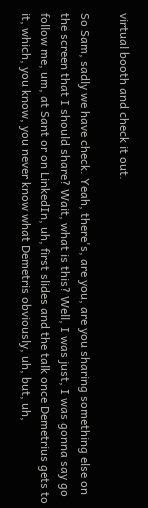virtual booth and check it out.

So Sam, sadly we have check. Yeah, there's, are you, are you sharing something else on the screen that I should share? Wait, what is this? Well, I was just, I was gonna say go follow me, um, at Sant or on LinkedIn, uh, first slides and the talk once Demetrius gets to it, which, you know, you never know what Demetris obviously, uh, but, uh,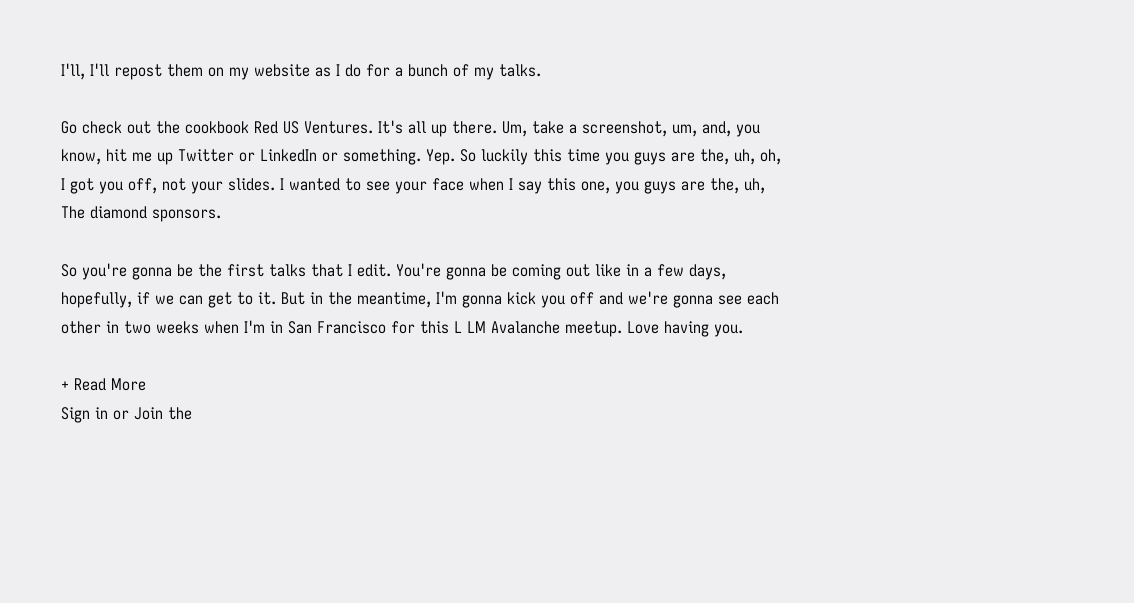I'll, I'll repost them on my website as I do for a bunch of my talks.

Go check out the cookbook Red US Ventures. It's all up there. Um, take a screenshot, um, and, you know, hit me up Twitter or LinkedIn or something. Yep. So luckily this time you guys are the, uh, oh, I got you off, not your slides. I wanted to see your face when I say this one, you guys are the, uh, The diamond sponsors.

So you're gonna be the first talks that I edit. You're gonna be coming out like in a few days, hopefully, if we can get to it. But in the meantime, I'm gonna kick you off and we're gonna see each other in two weeks when I'm in San Francisco for this L LM Avalanche meetup. Love having you.

+ Read More
Sign in or Join the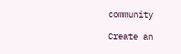community

Create an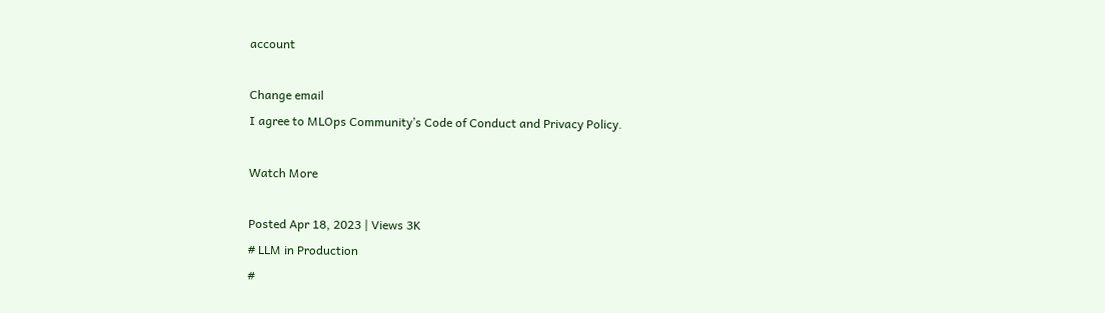account

Change email
I agree to MLOps Community’s Code of Conduct and Privacy Policy.

Watch More

Posted Apr 18, 2023 | Views 3K
# LLM in Production
#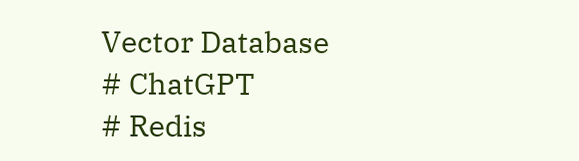Vector Database
# ChatGPT
# Redis